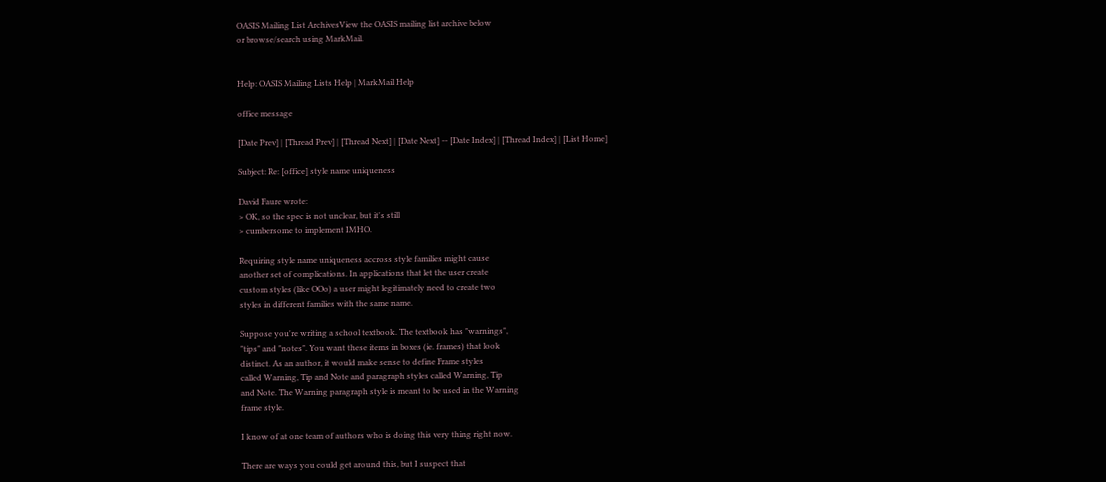OASIS Mailing List ArchivesView the OASIS mailing list archive below
or browse/search using MarkMail.


Help: OASIS Mailing Lists Help | MarkMail Help

office message

[Date Prev] | [Thread Prev] | [Thread Next] | [Date Next] -- [Date Index] | [Thread Index] | [List Home]

Subject: Re: [office] style name uniqueness

David Faure wrote:
> OK, so the spec is not unclear, but it's still
> cumbersome to implement IMHO.

Requiring style name uniqueness accross style families might cause
another set of complications. In applications that let the user create
custom styles (like OOo) a user might legitimately need to create two
styles in different families with the same name.

Suppose you're writing a school textbook. The textbook has "warnings",
"tips" and "notes". You want these items in boxes (ie. frames) that look
distinct. As an author, it would make sense to define Frame styles
called Warning, Tip and Note and paragraph styles called Warning, Tip
and Note. The Warning paragraph style is meant to be used in the Warning
frame style.

I know of at one team of authors who is doing this very thing right now.

There are ways you could get around this, but I suspect that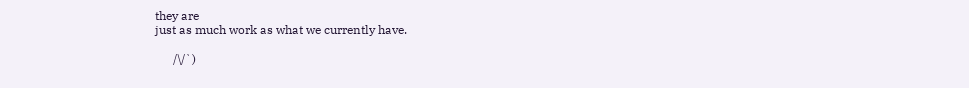they are
just as much work as what we currently have.

      /\/`)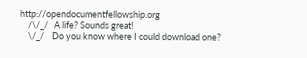http://opendocumentfellowship.org
    /\/_/   A life? Sounds great!
    \/_/    Do you know where I could download one?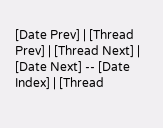[Date Prev] | [Thread Prev] | [Thread Next] | [Date Next] -- [Date Index] | [Thread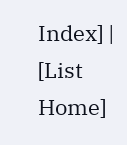Index] | [List Home]